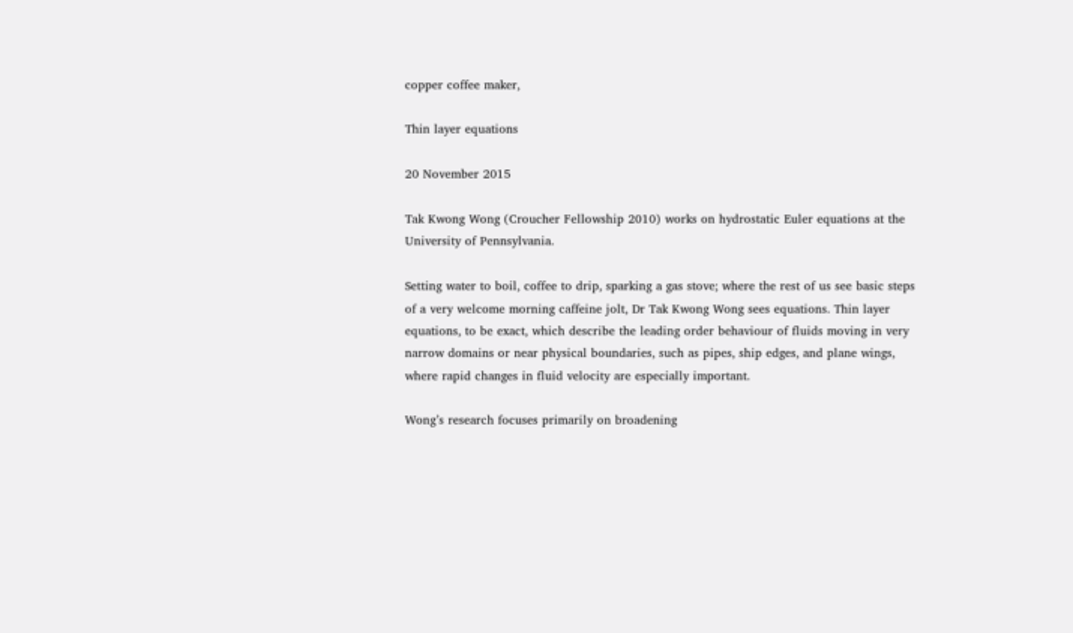copper coffee maker,

Thin layer equations

20 November 2015

Tak Kwong Wong (Croucher Fellowship 2010) works on hydrostatic Euler equations at the University of Pennsylvania.

Setting water to boil, coffee to drip, sparking a gas stove; where the rest of us see basic steps of a very welcome morning caffeine jolt, Dr Tak Kwong Wong sees equations. Thin layer equations, to be exact, which describe the leading order behaviour of fluids moving in very narrow domains or near physical boundaries, such as pipes, ship edges, and plane wings, where rapid changes in fluid velocity are especially important.

Wong’s research focuses primarily on broadening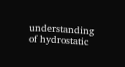understanding of hydrostatic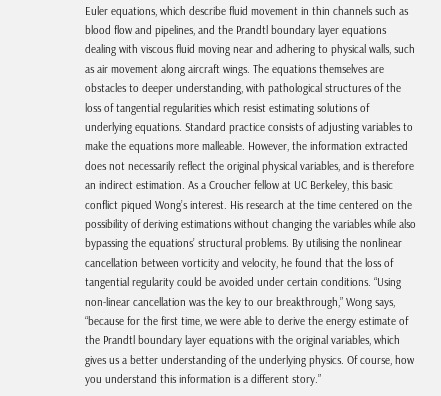Euler equations, which describe fluid movement in thin channels such as blood flow and pipelines, and the Prandtl boundary layer equations dealing with viscous fluid moving near and adhering to physical walls, such as air movement along aircraft wings. The equations themselves are obstacles to deeper understanding, with pathological structures of the loss of tangential regularities which resist estimating solutions of underlying equations. Standard practice consists of adjusting variables to make the equations more malleable. However, the information extracted does not necessarily reflect the original physical variables, and is therefore an indirect estimation. As a Croucher fellow at UC Berkeley, this basic conflict piqued Wong’s interest. His research at the time centered on the possibility of deriving estimations without changing the variables while also bypassing the equations’ structural problems. By utilising the nonlinear cancellation between vorticity and velocity, he found that the loss of tangential regularity could be avoided under certain conditions. “Using non-linear cancellation was the key to our breakthrough,” Wong says, “because for the first time, we were able to derive the energy estimate of the Prandtl boundary layer equations with the original variables, which gives us a better understanding of the underlying physics. Of course, how you understand this information is a different story.”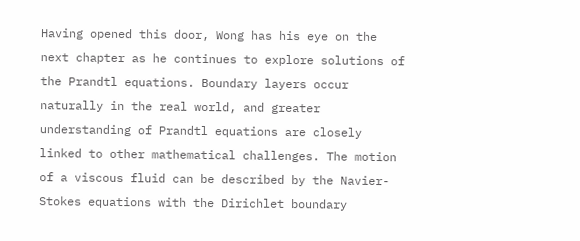Having opened this door, Wong has his eye on the next chapter as he continues to explore solutions of the Prandtl equations. Boundary layers occur naturally in the real world, and greater understanding of Prandtl equations are closely linked to other mathematical challenges. The motion of a viscous fluid can be described by the Navier-Stokes equations with the Dirichlet boundary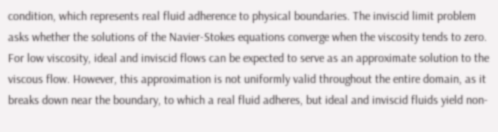condition, which represents real fluid adherence to physical boundaries. The inviscid limit problem asks whether the solutions of the Navier-Stokes equations converge when the viscosity tends to zero. For low viscosity, ideal and inviscid flows can be expected to serve as an approximate solution to the viscous flow. However, this approximation is not uniformly valid throughout the entire domain, as it breaks down near the boundary, to which a real fluid adheres, but ideal and inviscid fluids yield non-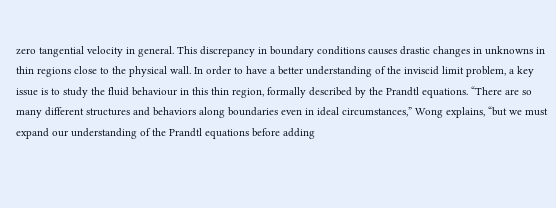zero tangential velocity in general. This discrepancy in boundary conditions causes drastic changes in unknowns in thin regions close to the physical wall. In order to have a better understanding of the inviscid limit problem, a key issue is to study the fluid behaviour in this thin region, formally described by the Prandtl equations. “There are so many different structures and behaviors along boundaries even in ideal circumstances,” Wong explains, “but we must expand our understanding of the Prandtl equations before adding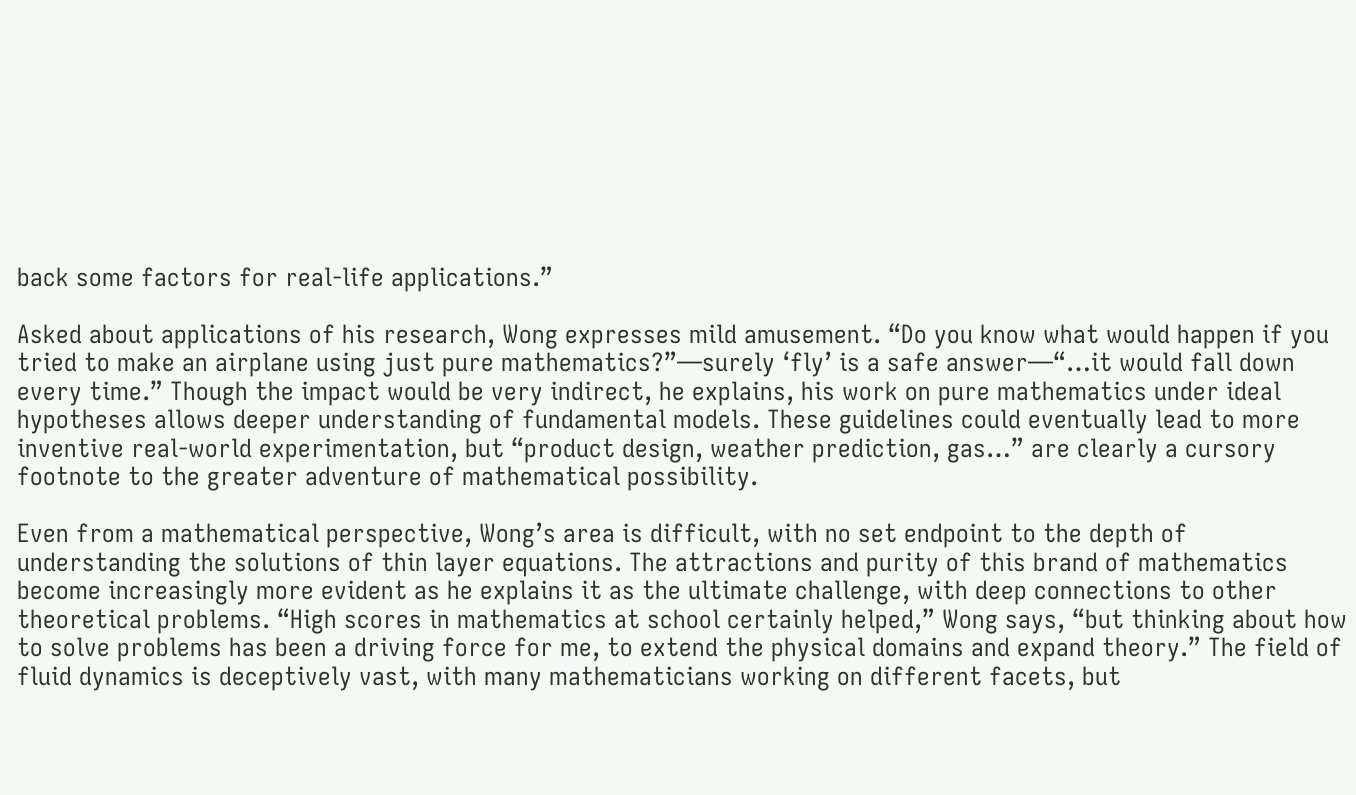back some factors for real-life applications.”

Asked about applications of his research, Wong expresses mild amusement. “Do you know what would happen if you tried to make an airplane using just pure mathematics?”—surely ‘fly’ is a safe answer—“…it would fall down every time.” Though the impact would be very indirect, he explains, his work on pure mathematics under ideal hypotheses allows deeper understanding of fundamental models. These guidelines could eventually lead to more inventive real-world experimentation, but “product design, weather prediction, gas…” are clearly a cursory footnote to the greater adventure of mathematical possibility.

Even from a mathematical perspective, Wong’s area is difficult, with no set endpoint to the depth of understanding the solutions of thin layer equations. The attractions and purity of this brand of mathematics become increasingly more evident as he explains it as the ultimate challenge, with deep connections to other theoretical problems. “High scores in mathematics at school certainly helped,” Wong says, “but thinking about how to solve problems has been a driving force for me, to extend the physical domains and expand theory.” The field of fluid dynamics is deceptively vast, with many mathematicians working on different facets, but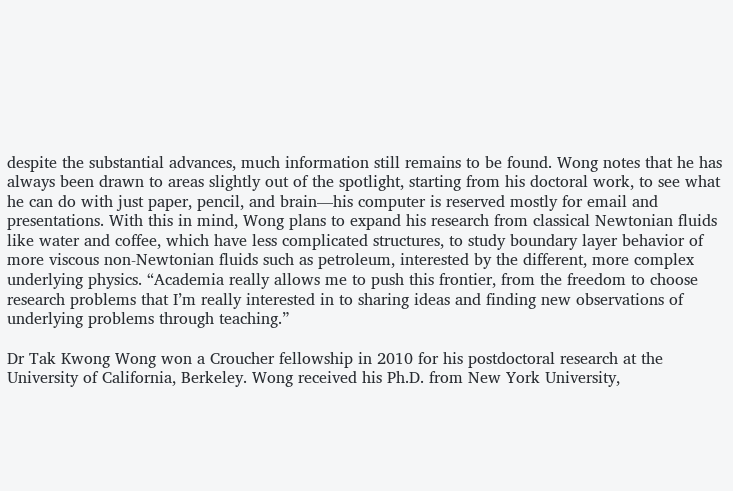despite the substantial advances, much information still remains to be found. Wong notes that he has always been drawn to areas slightly out of the spotlight, starting from his doctoral work, to see what he can do with just paper, pencil, and brain—his computer is reserved mostly for email and presentations. With this in mind, Wong plans to expand his research from classical Newtonian fluids like water and coffee, which have less complicated structures, to study boundary layer behavior of more viscous non-Newtonian fluids such as petroleum, interested by the different, more complex underlying physics. “Academia really allows me to push this frontier, from the freedom to choose research problems that I’m really interested in to sharing ideas and finding new observations of underlying problems through teaching.”

Dr Tak Kwong Wong won a Croucher fellowship in 2010 for his postdoctoral research at the University of California, Berkeley. Wong received his Ph.D. from New York University,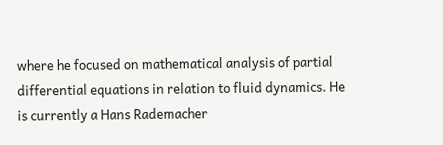where he focused on mathematical analysis of partial differential equations in relation to fluid dynamics. He is currently a Hans Rademacher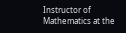Instructor of Mathematics at the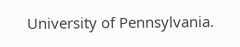University of Pennsylvania.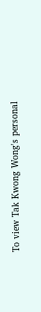To view Tak Kwong Wong's personal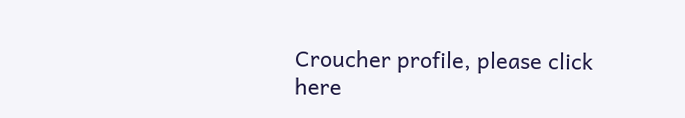Croucher profile, please click here